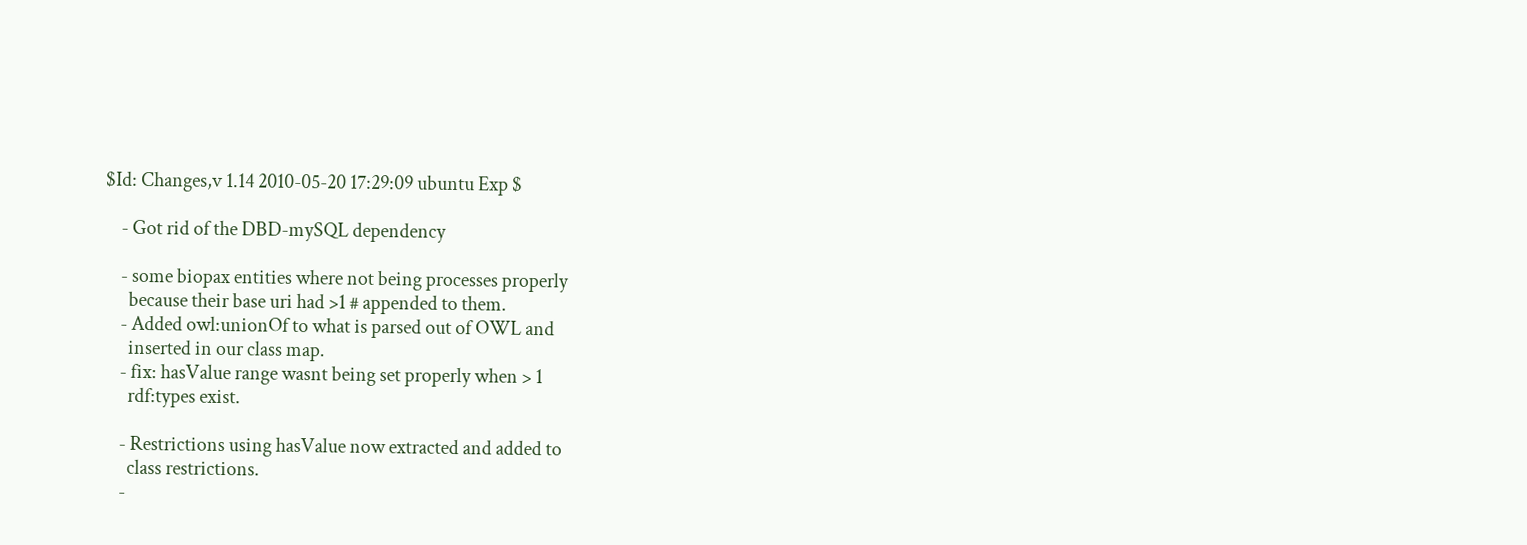$Id: Changes,v 1.14 2010-05-20 17:29:09 ubuntu Exp $

    - Got rid of the DBD-mySQL dependency

    - some biopax entities where not being processes properly
      because their base uri had >1 # appended to them.
    - Added owl:unionOf to what is parsed out of OWL and
      inserted in our class map.
    - fix: hasValue range wasnt being set properly when > 1
      rdf:types exist.

    - Restrictions using hasValue now extracted and added to
      class restrictions.
    -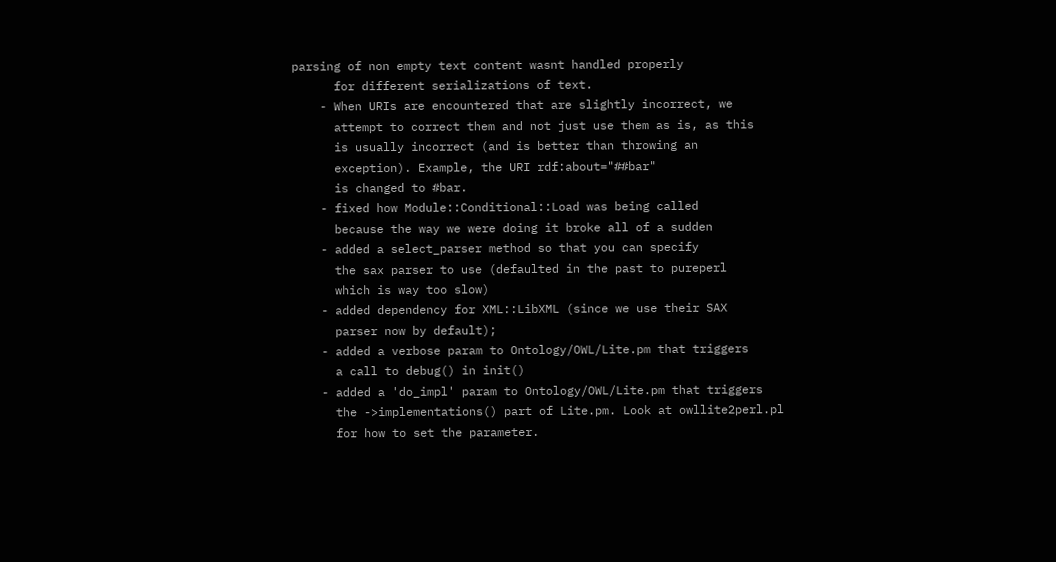parsing of non empty text content wasnt handled properly
      for different serializations of text.
    - When URIs are encountered that are slightly incorrect, we
      attempt to correct them and not just use them as is, as this
      is usually incorrect (and is better than throwing an
      exception). Example, the URI rdf:about="##bar"
      is changed to #bar.
    - fixed how Module::Conditional::Load was being called
      because the way we were doing it broke all of a sudden
    - added a select_parser method so that you can specify
      the sax parser to use (defaulted in the past to pureperl
      which is way too slow)
    - added dependency for XML::LibXML (since we use their SAX
      parser now by default);
    - added a verbose param to Ontology/OWL/Lite.pm that triggers
      a call to debug() in init()
    - added a 'do_impl' param to Ontology/OWL/Lite.pm that triggers
      the ->implementations() part of Lite.pm. Look at owllite2perl.pl
      for how to set the parameter.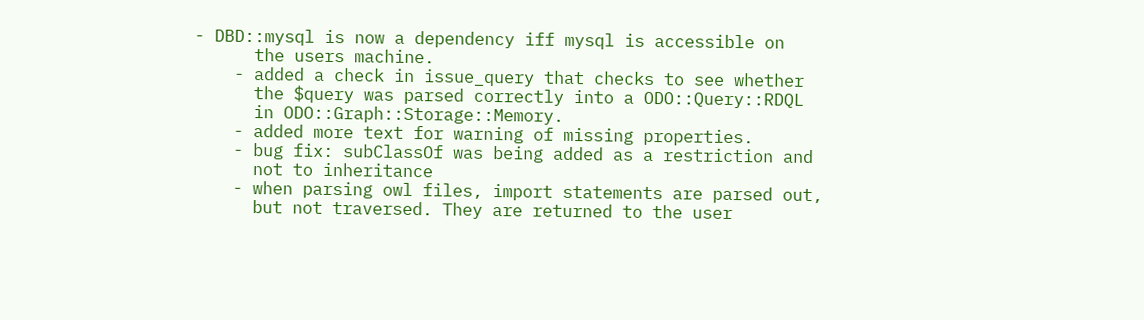- DBD::mysql is now a dependency iff mysql is accessible on
      the users machine.
    - added a check in issue_query that checks to see whether
      the $query was parsed correctly into a ODO::Query::RDQL
      in ODO::Graph::Storage::Memory.
    - added more text for warning of missing properties.
    - bug fix: subClassOf was being added as a restriction and
      not to inheritance
    - when parsing owl files, import statements are parsed out,
      but not traversed. They are returned to the user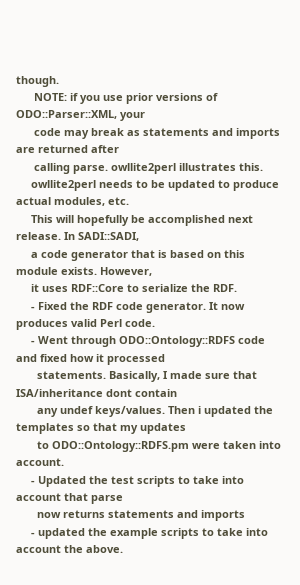though.
      NOTE: if you use prior versions of ODO::Parser::XML, your
      code may break as statements and imports are returned after
      calling parse. owllite2perl illustrates this.
     owllite2perl needs to be updated to produce actual modules, etc.
     This will hopefully be accomplished next release. In SADI::SADI,
     a code generator that is based on this module exists. However,
     it uses RDF::Core to serialize the RDF.
     - Fixed the RDF code generator. It now produces valid Perl code.
     - Went through ODO::Ontology::RDFS code and fixed how it processed
       statements. Basically, I made sure that ISA/inheritance dont contain
       any undef keys/values. Then i updated the templates so that my updates
       to ODO::Ontology::RDFS.pm were taken into account.
     - Updated the test scripts to take into account that parse
       now returns statements and imports
     - updated the example scripts to take into account the above.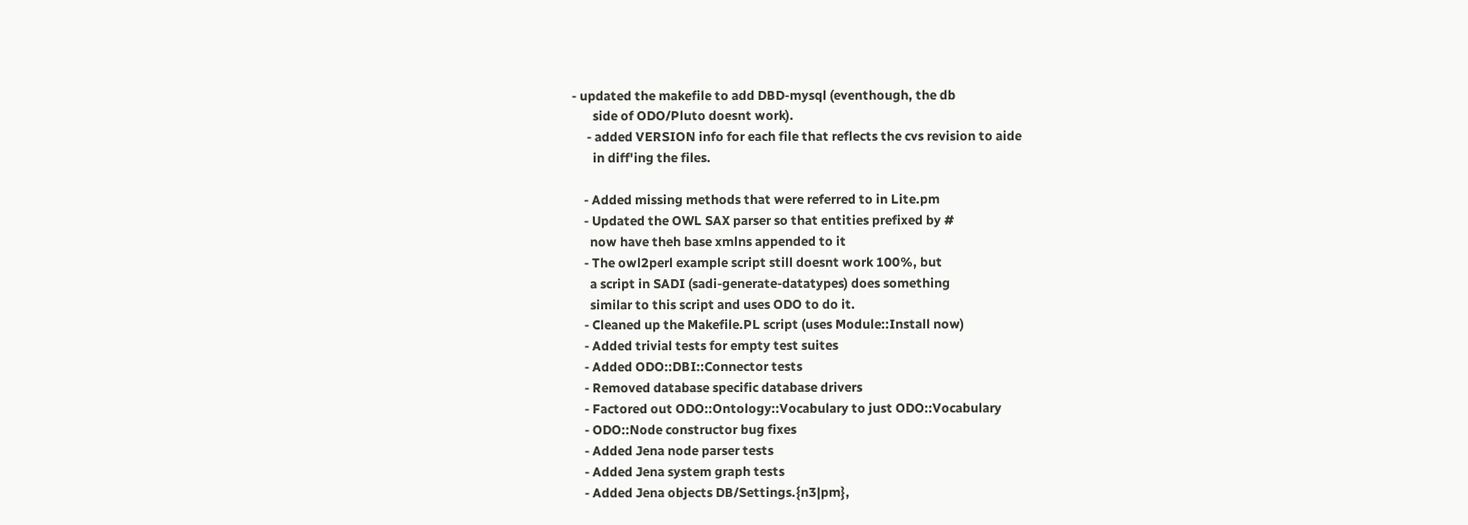- updated the makefile to add DBD-mysql (eventhough, the db
       side of ODO/Pluto doesnt work).
     - added VERSION info for each file that reflects the cvs revision to aide
       in diff'ing the files.

    - Added missing methods that were referred to in Lite.pm
    - Updated the OWL SAX parser so that entities prefixed by #
      now have theh base xmlns appended to it
    - The owl2perl example script still doesnt work 100%, but
      a script in SADI (sadi-generate-datatypes) does something
      similar to this script and uses ODO to do it.
    - Cleaned up the Makefile.PL script (uses Module::Install now)
    - Added trivial tests for empty test suites
    - Added ODO::DBI::Connector tests
    - Removed database specific database drivers
    - Factored out ODO::Ontology::Vocabulary to just ODO::Vocabulary
    - ODO::Node constructor bug fixes
    - Added Jena node parser tests
    - Added Jena system graph tests
    - Added Jena objects DB/Settings.{n3|pm},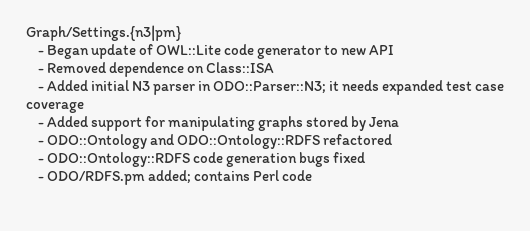Graph/Settings.{n3|pm}
    - Began update of OWL::Lite code generator to new API
    - Removed dependence on Class::ISA
    - Added initial N3 parser in ODO::Parser::N3; it needs expanded test case coverage
    - Added support for manipulating graphs stored by Jena
    - ODO::Ontology and ODO::Ontology::RDFS refactored
    - ODO::Ontology::RDFS code generation bugs fixed
    - ODO/RDFS.pm added; contains Perl code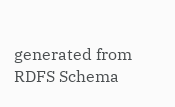generated from RDFS Schema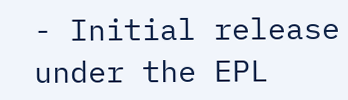- Initial release under the EPL